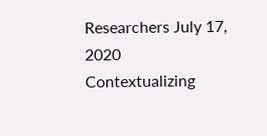Researchers July 17, 2020
Contextualizing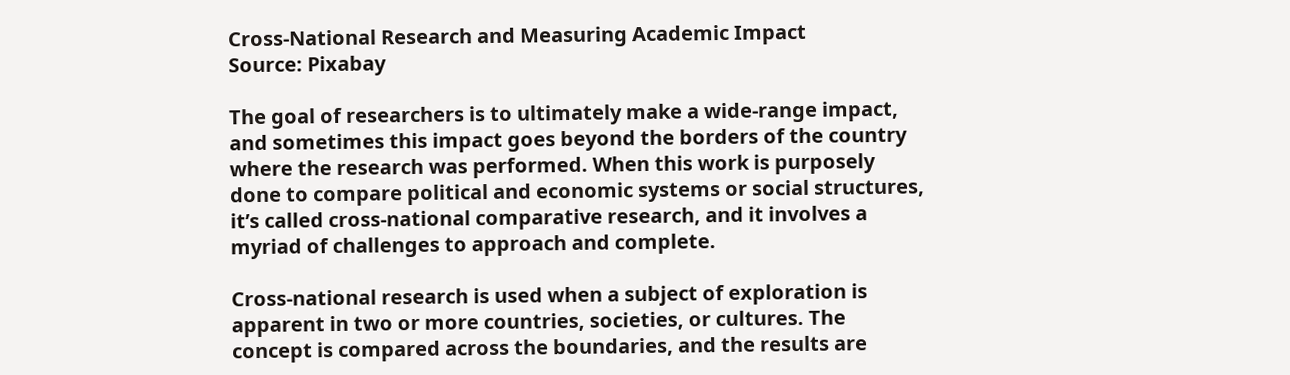Cross-National Research and Measuring Academic Impact
Source: Pixabay

The goal of researchers is to ultimately make a wide-range impact, and sometimes this impact goes beyond the borders of the country where the research was performed. When this work is purposely done to compare political and economic systems or social structures, it’s called cross-national comparative research, and it involves a myriad of challenges to approach and complete.

Cross-national research is used when a subject of exploration is apparent in two or more countries, societies, or cultures. The concept is compared across the boundaries, and the results are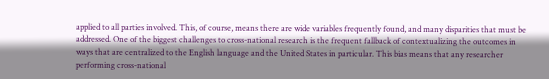applied to all parties involved. This, of course, means there are wide variables frequently found, and many disparities that must be addressed. One of the biggest challenges to cross-national research is the frequent fallback of contextualizing the outcomes in ways that are centralized to the English language and the United States in particular. This bias means that any researcher performing cross-national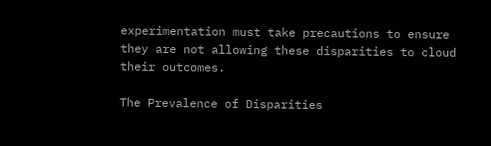experimentation must take precautions to ensure they are not allowing these disparities to cloud their outcomes.

The Prevalence of Disparities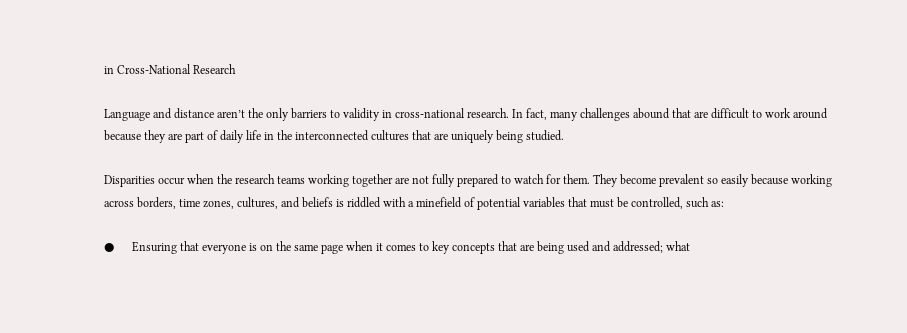in Cross-National Research

Language and distance aren’t the only barriers to validity in cross-national research. In fact, many challenges abound that are difficult to work around because they are part of daily life in the interconnected cultures that are uniquely being studied.

Disparities occur when the research teams working together are not fully prepared to watch for them. They become prevalent so easily because working across borders, time zones, cultures, and beliefs is riddled with a minefield of potential variables that must be controlled, such as:

●      Ensuring that everyone is on the same page when it comes to key concepts that are being used and addressed; what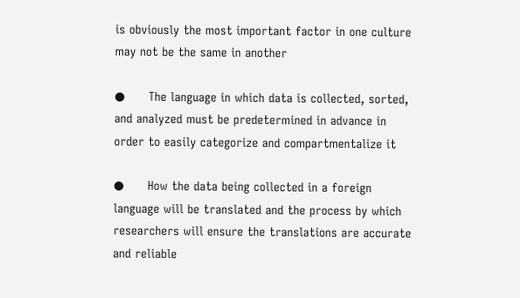is obviously the most important factor in one culture may not be the same in another

●      The language in which data is collected, sorted, and analyzed must be predetermined in advance in order to easily categorize and compartmentalize it

●      How the data being collected in a foreign language will be translated and the process by which researchers will ensure the translations are accurate and reliable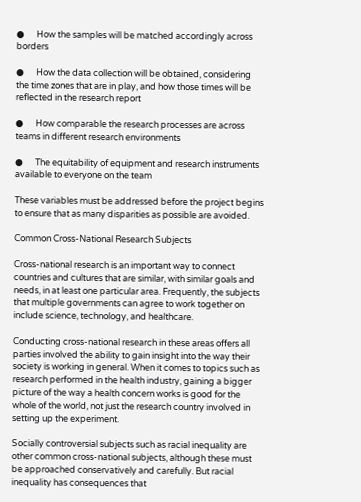●      How the samples will be matched accordingly across borders

●      How the data collection will be obtained, considering the time zones that are in play, and how those times will be reflected in the research report

●      How comparable the research processes are across teams in different research environments

●      The equitability of equipment and research instruments available to everyone on the team

These variables must be addressed before the project begins to ensure that as many disparities as possible are avoided.

Common Cross-National Research Subjects

Cross-national research is an important way to connect countries and cultures that are similar, with similar goals and needs, in at least one particular area. Frequently, the subjects that multiple governments can agree to work together on include science, technology, and healthcare.

Conducting cross-national research in these areas offers all parties involved the ability to gain insight into the way their society is working in general. When it comes to topics such as research performed in the health industry, gaining a bigger picture of the way a health concern works is good for the whole of the world, not just the research country involved in setting up the experiment.

Socially controversial subjects such as racial inequality are other common cross-national subjects, although these must be approached conservatively and carefully. But racial inequality has consequences that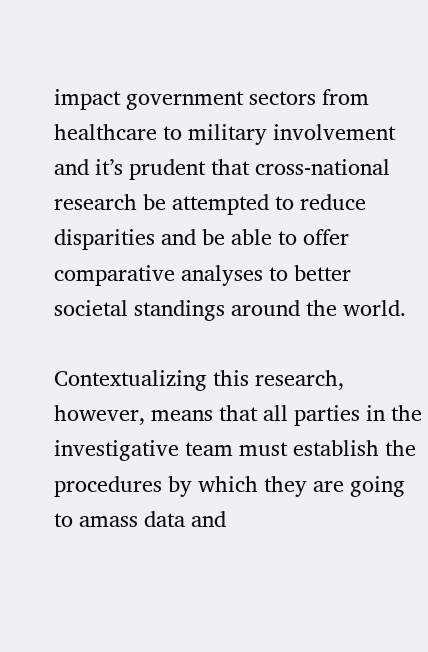impact government sectors from healthcare to military involvement and it’s prudent that cross-national research be attempted to reduce disparities and be able to offer comparative analyses to better societal standings around the world.

Contextualizing this research, however, means that all parties in the investigative team must establish the procedures by which they are going to amass data and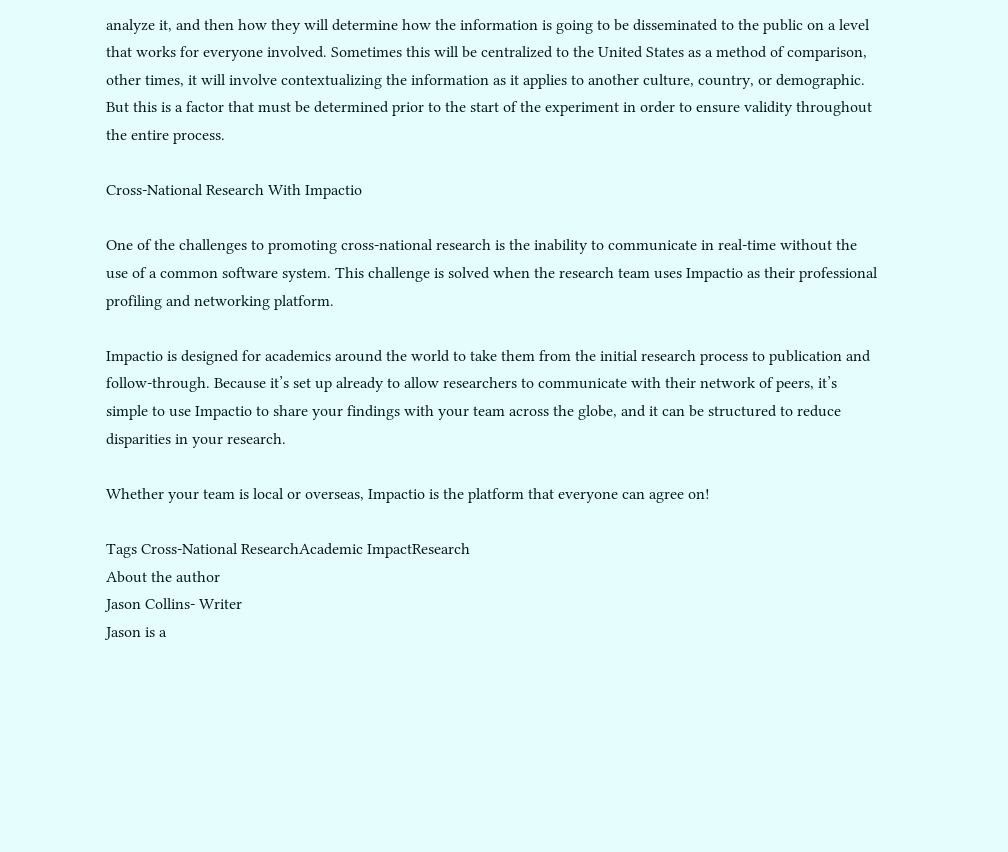analyze it, and then how they will determine how the information is going to be disseminated to the public on a level that works for everyone involved. Sometimes this will be centralized to the United States as a method of comparison, other times, it will involve contextualizing the information as it applies to another culture, country, or demographic. But this is a factor that must be determined prior to the start of the experiment in order to ensure validity throughout the entire process.

Cross-National Research With Impactio

One of the challenges to promoting cross-national research is the inability to communicate in real-time without the use of a common software system. This challenge is solved when the research team uses Impactio as their professional profiling and networking platform.

Impactio is designed for academics around the world to take them from the initial research process to publication and follow-through. Because it’s set up already to allow researchers to communicate with their network of peers, it’s simple to use Impactio to share your findings with your team across the globe, and it can be structured to reduce disparities in your research.

Whether your team is local or overseas, Impactio is the platform that everyone can agree on!

Tags Cross-National ResearchAcademic ImpactResearch
About the author
Jason Collins- Writer
Jason is a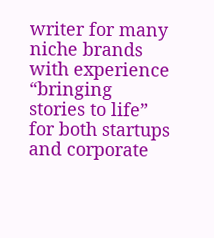writer for many niche brands with experience “bringing stories to life” for both startups and corporate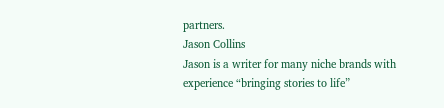partners.
Jason Collins
Jason is a writer for many niche brands with experience “bringing stories to life”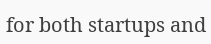for both startups and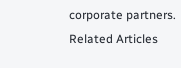corporate partners.
Related Articles